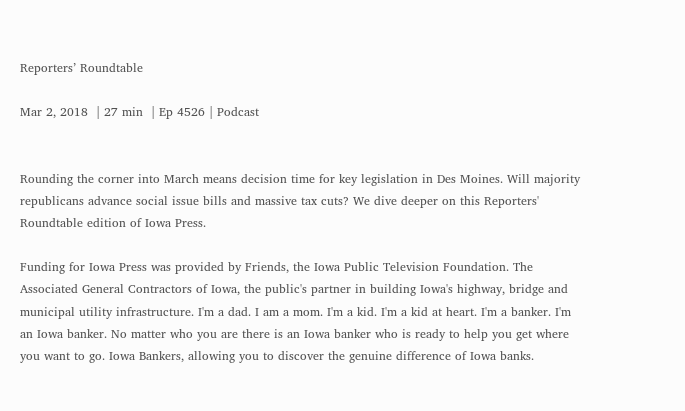Reporters’ Roundtable

Mar 2, 2018  | 27 min  | Ep 4526 | Podcast


Rounding the corner into March means decision time for key legislation in Des Moines. Will majority republicans advance social issue bills and massive tax cuts? We dive deeper on this Reporters' Roundtable edition of Iowa Press.

Funding for Iowa Press was provided by Friends, the Iowa Public Television Foundation. The Associated General Contractors of Iowa, the public's partner in building Iowa's highway, bridge and municipal utility infrastructure. I'm a dad. I am a mom. I'm a kid. I'm a kid at heart. I'm a banker. I'm an Iowa banker. No matter who you are there is an Iowa banker who is ready to help you get where you want to go. Iowa Bankers, allowing you to discover the genuine difference of Iowa banks.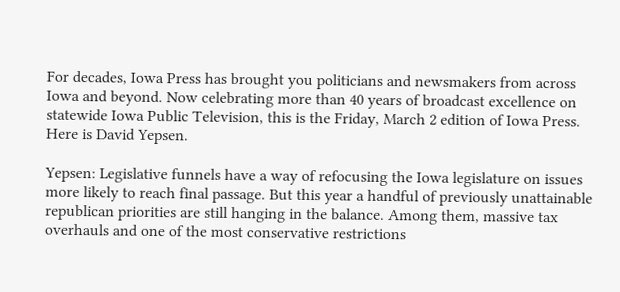For decades, Iowa Press has brought you politicians and newsmakers from across Iowa and beyond. Now celebrating more than 40 years of broadcast excellence on statewide Iowa Public Television, this is the Friday, March 2 edition of Iowa Press. Here is David Yepsen.

Yepsen: Legislative funnels have a way of refocusing the Iowa legislature on issues more likely to reach final passage. But this year a handful of previously unattainable republican priorities are still hanging in the balance. Among them, massive tax overhauls and one of the most conservative restrictions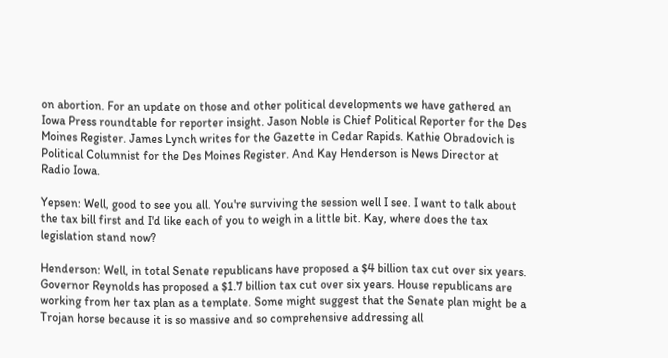on abortion. For an update on those and other political developments we have gathered an Iowa Press roundtable for reporter insight. Jason Noble is Chief Political Reporter for the Des Moines Register. James Lynch writes for the Gazette in Cedar Rapids. Kathie Obradovich is Political Columnist for the Des Moines Register. And Kay Henderson is News Director at Radio Iowa.

Yepsen: Well, good to see you all. You're surviving the session well I see. I want to talk about the tax bill first and I'd like each of you to weigh in a little bit. Kay, where does the tax legislation stand now?

Henderson: Well, in total Senate republicans have proposed a $4 billion tax cut over six years. Governor Reynolds has proposed a $1.7 billion tax cut over six years. House republicans are working from her tax plan as a template. Some might suggest that the Senate plan might be a Trojan horse because it is so massive and so comprehensive addressing all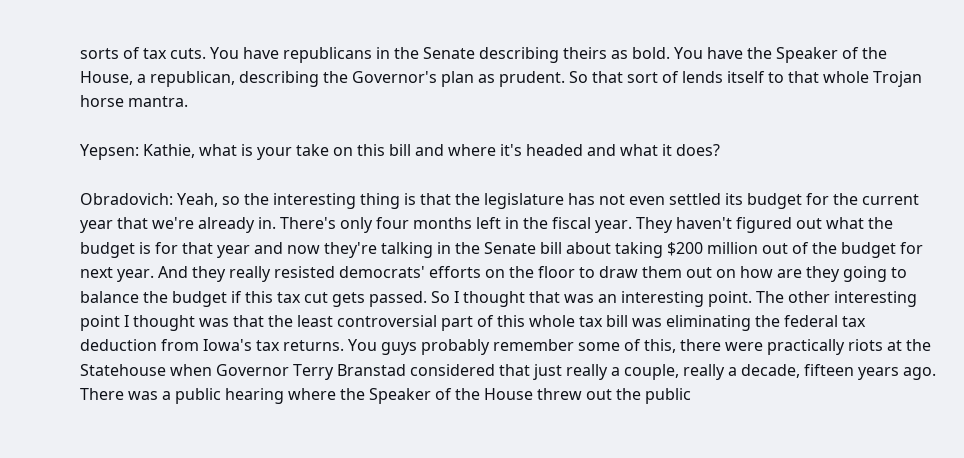sorts of tax cuts. You have republicans in the Senate describing theirs as bold. You have the Speaker of the House, a republican, describing the Governor's plan as prudent. So that sort of lends itself to that whole Trojan horse mantra.

Yepsen: Kathie, what is your take on this bill and where it's headed and what it does?

Obradovich: Yeah, so the interesting thing is that the legislature has not even settled its budget for the current year that we're already in. There's only four months left in the fiscal year. They haven't figured out what the budget is for that year and now they're talking in the Senate bill about taking $200 million out of the budget for next year. And they really resisted democrats' efforts on the floor to draw them out on how are they going to balance the budget if this tax cut gets passed. So I thought that was an interesting point. The other interesting point I thought was that the least controversial part of this whole tax bill was eliminating the federal tax deduction from Iowa's tax returns. You guys probably remember some of this, there were practically riots at the Statehouse when Governor Terry Branstad considered that just really a couple, really a decade, fifteen years ago. There was a public hearing where the Speaker of the House threw out the public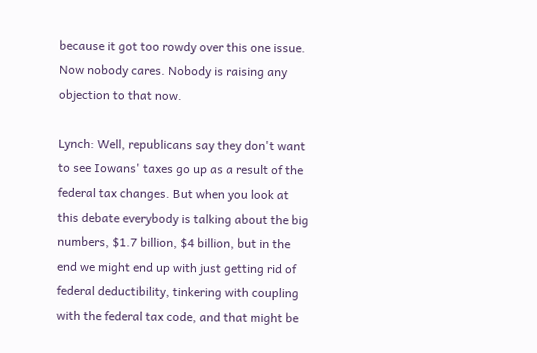because it got too rowdy over this one issue. Now nobody cares. Nobody is raising any objection to that now.

Lynch: Well, republicans say they don't want to see Iowans' taxes go up as a result of the federal tax changes. But when you look at this debate everybody is talking about the big numbers, $1.7 billion, $4 billion, but in the end we might end up with just getting rid of federal deductibility, tinkering with coupling with the federal tax code, and that might be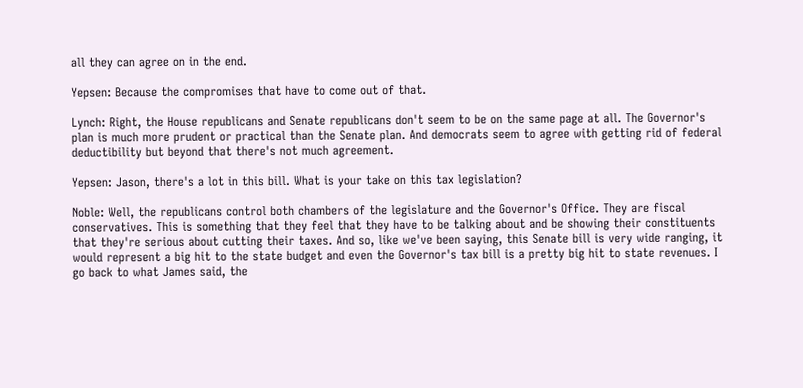all they can agree on in the end.

Yepsen: Because the compromises that have to come out of that.

Lynch: Right, the House republicans and Senate republicans don't seem to be on the same page at all. The Governor's plan is much more prudent or practical than the Senate plan. And democrats seem to agree with getting rid of federal deductibility but beyond that there's not much agreement.

Yepsen: Jason, there's a lot in this bill. What is your take on this tax legislation?

Noble: Well, the republicans control both chambers of the legislature and the Governor's Office. They are fiscal conservatives. This is something that they feel that they have to be talking about and be showing their constituents that they're serious about cutting their taxes. And so, like we've been saying, this Senate bill is very wide ranging, it would represent a big hit to the state budget and even the Governor's tax bill is a pretty big hit to state revenues. I go back to what James said, the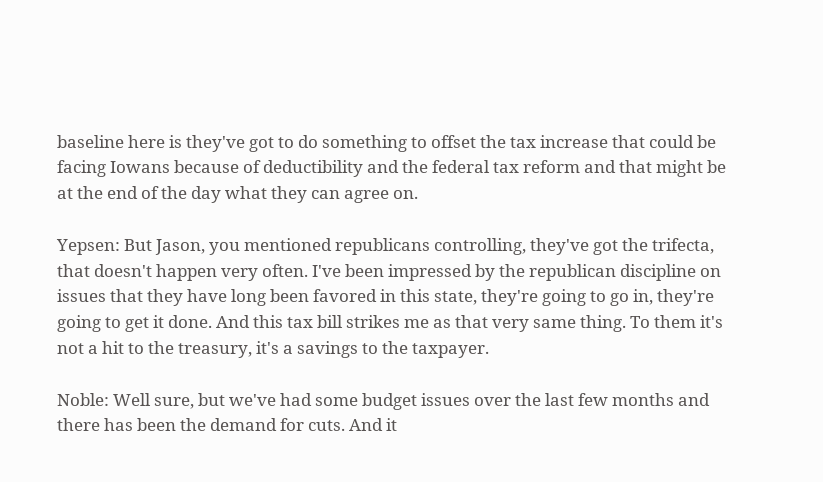baseline here is they've got to do something to offset the tax increase that could be facing Iowans because of deductibility and the federal tax reform and that might be at the end of the day what they can agree on.

Yepsen: But Jason, you mentioned republicans controlling, they've got the trifecta, that doesn't happen very often. I've been impressed by the republican discipline on issues that they have long been favored in this state, they're going to go in, they're going to get it done. And this tax bill strikes me as that very same thing. To them it's not a hit to the treasury, it's a savings to the taxpayer.

Noble: Well sure, but we've had some budget issues over the last few months and there has been the demand for cuts. And it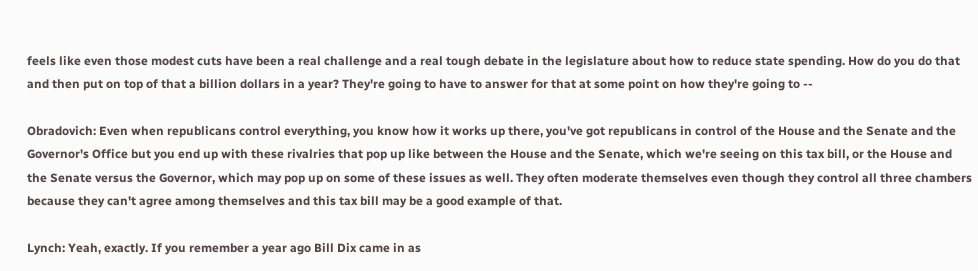feels like even those modest cuts have been a real challenge and a real tough debate in the legislature about how to reduce state spending. How do you do that and then put on top of that a billion dollars in a year? They're going to have to answer for that at some point on how they're going to --

Obradovich: Even when republicans control everything, you know how it works up there, you've got republicans in control of the House and the Senate and the Governor's Office but you end up with these rivalries that pop up like between the House and the Senate, which we're seeing on this tax bill, or the House and the Senate versus the Governor, which may pop up on some of these issues as well. They often moderate themselves even though they control all three chambers because they can't agree among themselves and this tax bill may be a good example of that.

Lynch: Yeah, exactly. If you remember a year ago Bill Dix came in as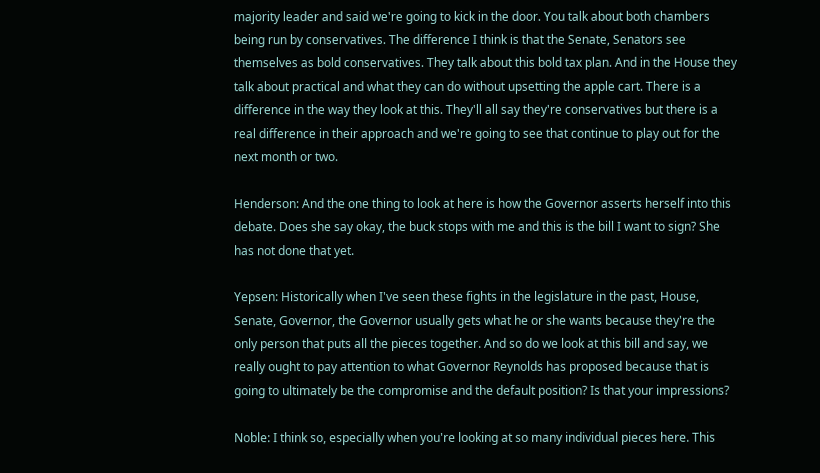majority leader and said we're going to kick in the door. You talk about both chambers being run by conservatives. The difference I think is that the Senate, Senators see themselves as bold conservatives. They talk about this bold tax plan. And in the House they talk about practical and what they can do without upsetting the apple cart. There is a difference in the way they look at this. They'll all say they're conservatives but there is a real difference in their approach and we're going to see that continue to play out for the next month or two.

Henderson: And the one thing to look at here is how the Governor asserts herself into this debate. Does she say okay, the buck stops with me and this is the bill I want to sign? She has not done that yet.

Yepsen: Historically when I've seen these fights in the legislature in the past, House, Senate, Governor, the Governor usually gets what he or she wants because they're the only person that puts all the pieces together. And so do we look at this bill and say, we really ought to pay attention to what Governor Reynolds has proposed because that is going to ultimately be the compromise and the default position? Is that your impressions?

Noble: I think so, especially when you're looking at so many individual pieces here. This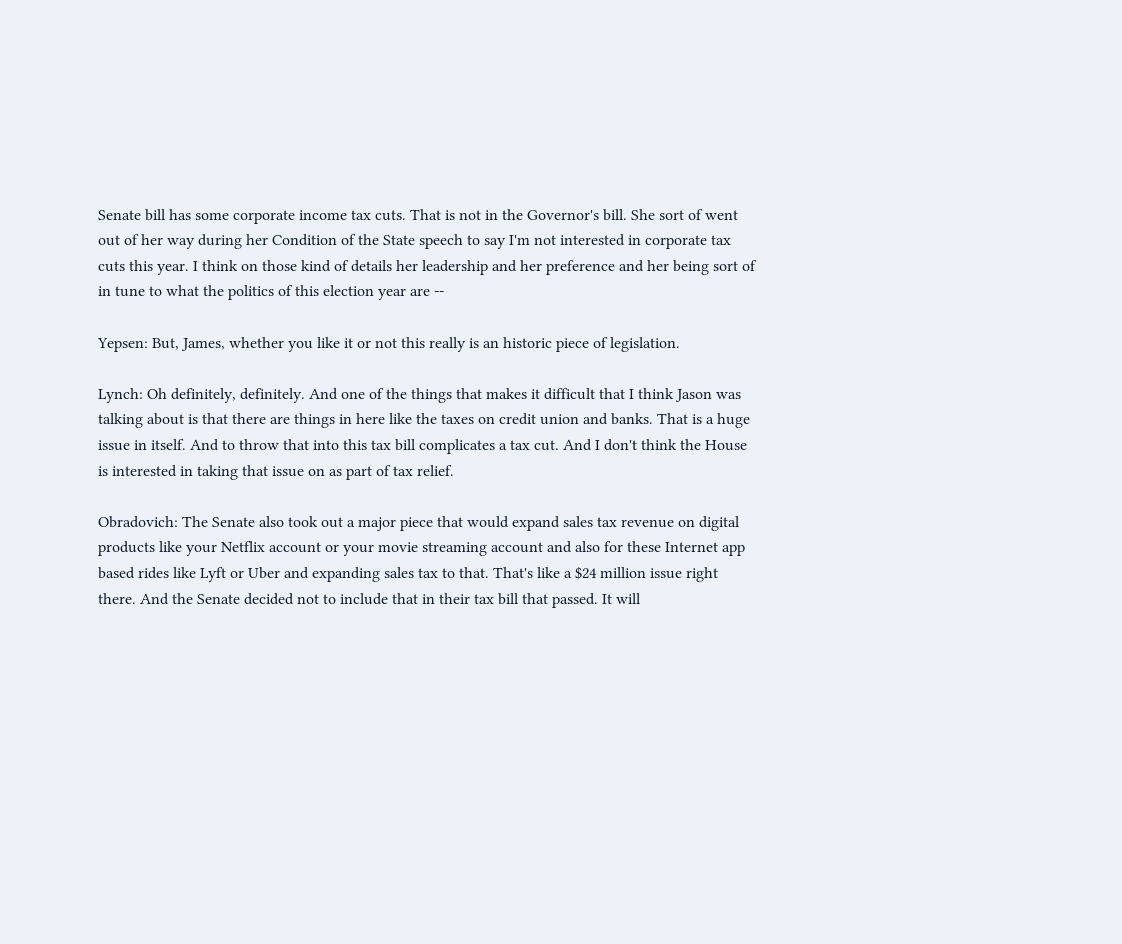Senate bill has some corporate income tax cuts. That is not in the Governor's bill. She sort of went out of her way during her Condition of the State speech to say I'm not interested in corporate tax cuts this year. I think on those kind of details her leadership and her preference and her being sort of in tune to what the politics of this election year are --

Yepsen: But, James, whether you like it or not this really is an historic piece of legislation.

Lynch: Oh definitely, definitely. And one of the things that makes it difficult that I think Jason was talking about is that there are things in here like the taxes on credit union and banks. That is a huge issue in itself. And to throw that into this tax bill complicates a tax cut. And I don't think the House is interested in taking that issue on as part of tax relief.

Obradovich: The Senate also took out a major piece that would expand sales tax revenue on digital products like your Netflix account or your movie streaming account and also for these Internet app based rides like Lyft or Uber and expanding sales tax to that. That's like a $24 million issue right there. And the Senate decided not to include that in their tax bill that passed. It will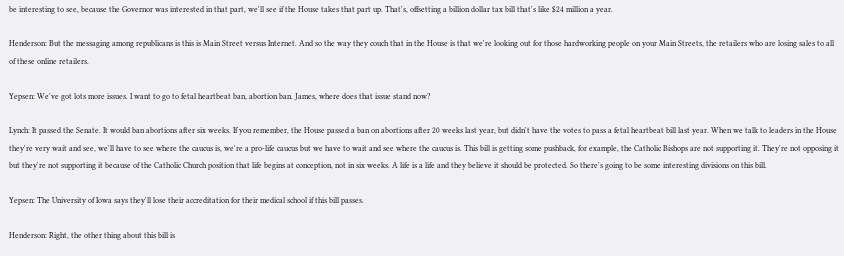be interesting to see, because the Governor was interested in that part, we'll see if the House takes that part up. That's, offsetting a billion dollar tax bill that's like $24 million a year.

Henderson: But the messaging among republicans is this is Main Street versus Internet. And so the way they couch that in the House is that we're looking out for those hardworking people on your Main Streets, the retailers who are losing sales to all of these online retailers.

Yepsen: We've got lots more issues. I want to go to fetal heartbeat ban, abortion ban. James, where does that issue stand now?

Lynch: It passed the Senate. It would ban abortions after six weeks. If you remember, the House passed a ban on abortions after 20 weeks last year, but didn't have the votes to pass a fetal heartbeat bill last year. When we talk to leaders in the House they're very wait and see, we'll have to see where the caucus is, we're a pro-life caucus but we have to wait and see where the caucus is. This bill is getting some pushback, for example, the Catholic Bishops are not supporting it. They're not opposing it but they're not supporting it because of the Catholic Church position that life begins at conception, not in six weeks. A life is a life and they believe it should be protected. So there's going to be some interesting divisions on this bill.

Yepsen: The University of Iowa says they'll lose their accreditation for their medical school if this bill passes.

Henderson: Right, the other thing about this bill is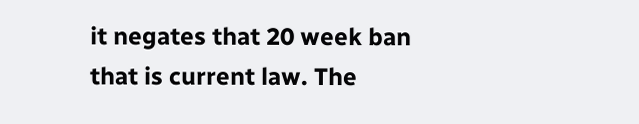it negates that 20 week ban that is current law. The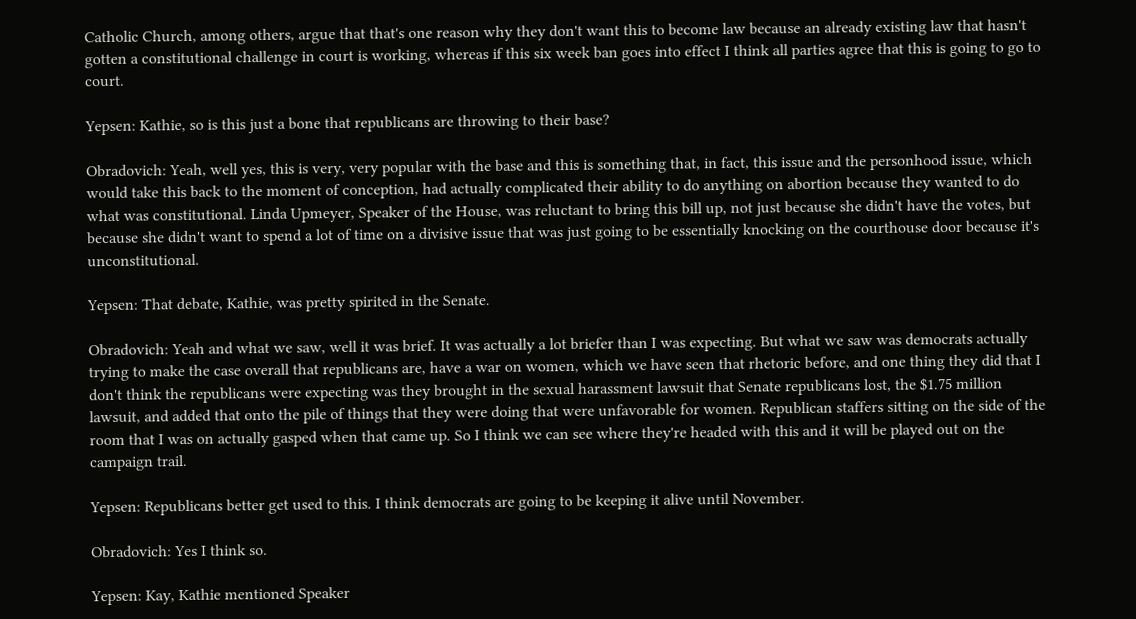Catholic Church, among others, argue that that's one reason why they don't want this to become law because an already existing law that hasn't gotten a constitutional challenge in court is working, whereas if this six week ban goes into effect I think all parties agree that this is going to go to court.

Yepsen: Kathie, so is this just a bone that republicans are throwing to their base?

Obradovich: Yeah, well yes, this is very, very popular with the base and this is something that, in fact, this issue and the personhood issue, which would take this back to the moment of conception, had actually complicated their ability to do anything on abortion because they wanted to do what was constitutional. Linda Upmeyer, Speaker of the House, was reluctant to bring this bill up, not just because she didn't have the votes, but because she didn't want to spend a lot of time on a divisive issue that was just going to be essentially knocking on the courthouse door because it's unconstitutional.

Yepsen: That debate, Kathie, was pretty spirited in the Senate.

Obradovich: Yeah and what we saw, well it was brief. It was actually a lot briefer than I was expecting. But what we saw was democrats actually trying to make the case overall that republicans are, have a war on women, which we have seen that rhetoric before, and one thing they did that I don't think the republicans were expecting was they brought in the sexual harassment lawsuit that Senate republicans lost, the $1.75 million lawsuit, and added that onto the pile of things that they were doing that were unfavorable for women. Republican staffers sitting on the side of the room that I was on actually gasped when that came up. So I think we can see where they're headed with this and it will be played out on the campaign trail.

Yepsen: Republicans better get used to this. I think democrats are going to be keeping it alive until November.

Obradovich: Yes I think so.

Yepsen: Kay, Kathie mentioned Speaker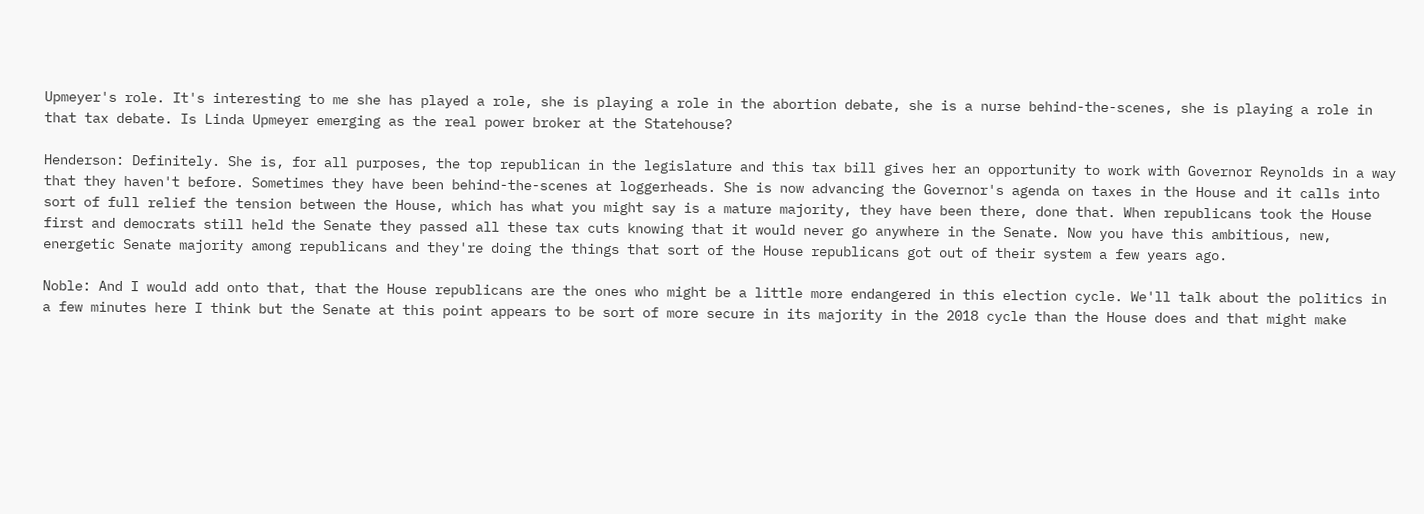Upmeyer's role. It's interesting to me she has played a role, she is playing a role in the abortion debate, she is a nurse behind-the-scenes, she is playing a role in that tax debate. Is Linda Upmeyer emerging as the real power broker at the Statehouse?

Henderson: Definitely. She is, for all purposes, the top republican in the legislature and this tax bill gives her an opportunity to work with Governor Reynolds in a way that they haven't before. Sometimes they have been behind-the-scenes at loggerheads. She is now advancing the Governor's agenda on taxes in the House and it calls into sort of full relief the tension between the House, which has what you might say is a mature majority, they have been there, done that. When republicans took the House first and democrats still held the Senate they passed all these tax cuts knowing that it would never go anywhere in the Senate. Now you have this ambitious, new, energetic Senate majority among republicans and they're doing the things that sort of the House republicans got out of their system a few years ago.

Noble: And I would add onto that, that the House republicans are the ones who might be a little more endangered in this election cycle. We'll talk about the politics in a few minutes here I think but the Senate at this point appears to be sort of more secure in its majority in the 2018 cycle than the House does and that might make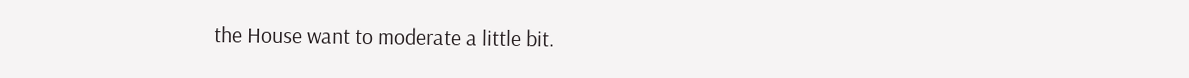the House want to moderate a little bit.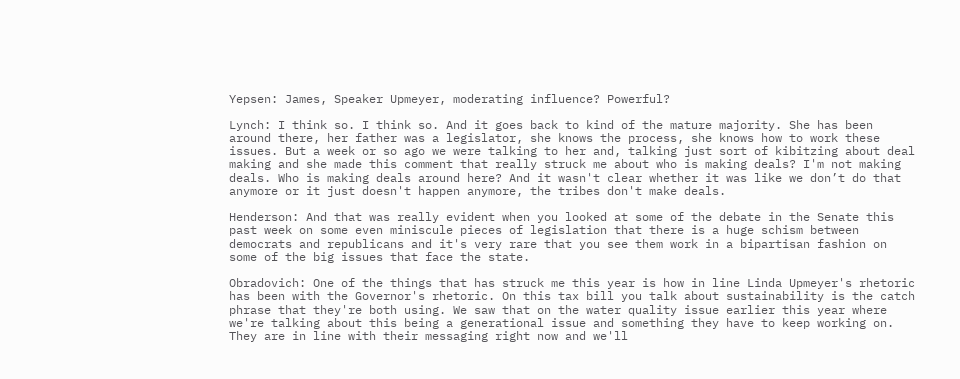Yepsen: James, Speaker Upmeyer, moderating influence? Powerful?

Lynch: I think so. I think so. And it goes back to kind of the mature majority. She has been around there, her father was a legislator, she knows the process, she knows how to work these issues. But a week or so ago we were talking to her and, talking just sort of kibitzing about deal making and she made this comment that really struck me about who is making deals? I'm not making deals. Who is making deals around here? And it wasn't clear whether it was like we don’t do that anymore or it just doesn't happen anymore, the tribes don't make deals.

Henderson: And that was really evident when you looked at some of the debate in the Senate this past week on some even miniscule pieces of legislation that there is a huge schism between democrats and republicans and it's very rare that you see them work in a bipartisan fashion on some of the big issues that face the state.

Obradovich: One of the things that has struck me this year is how in line Linda Upmeyer's rhetoric has been with the Governor's rhetoric. On this tax bill you talk about sustainability is the catch phrase that they're both using. We saw that on the water quality issue earlier this year where we're talking about this being a generational issue and something they have to keep working on. They are in line with their messaging right now and we'll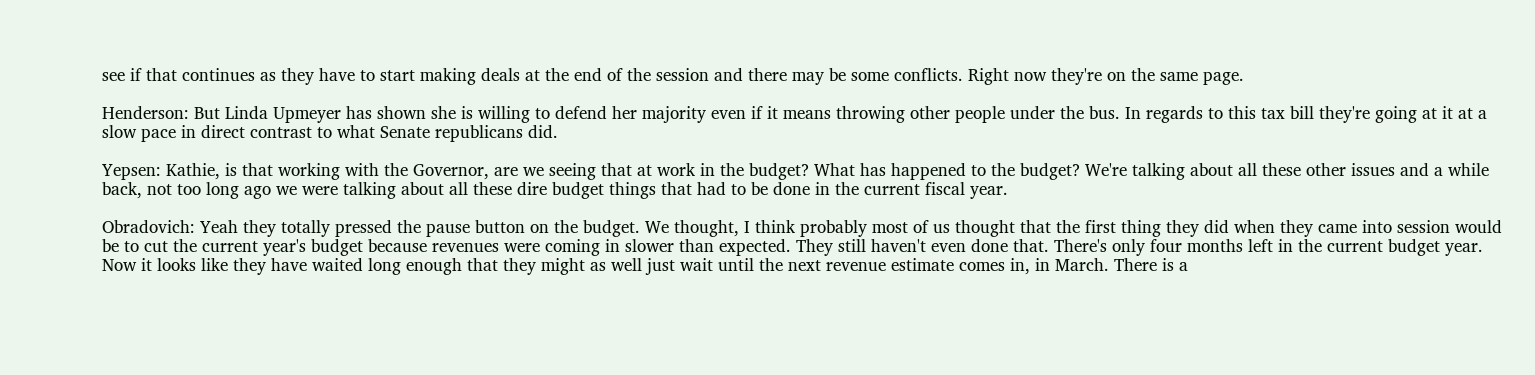see if that continues as they have to start making deals at the end of the session and there may be some conflicts. Right now they're on the same page.

Henderson: But Linda Upmeyer has shown she is willing to defend her majority even if it means throwing other people under the bus. In regards to this tax bill they're going at it at a slow pace in direct contrast to what Senate republicans did.

Yepsen: Kathie, is that working with the Governor, are we seeing that at work in the budget? What has happened to the budget? We're talking about all these other issues and a while back, not too long ago we were talking about all these dire budget things that had to be done in the current fiscal year.

Obradovich: Yeah they totally pressed the pause button on the budget. We thought, I think probably most of us thought that the first thing they did when they came into session would be to cut the current year's budget because revenues were coming in slower than expected. They still haven't even done that. There's only four months left in the current budget year. Now it looks like they have waited long enough that they might as well just wait until the next revenue estimate comes in, in March. There is a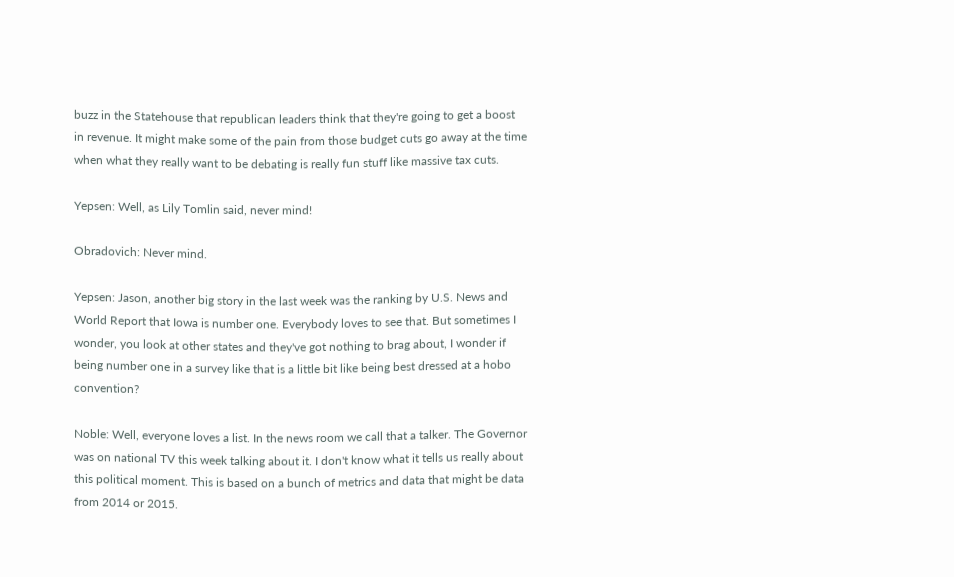buzz in the Statehouse that republican leaders think that they're going to get a boost in revenue. It might make some of the pain from those budget cuts go away at the time when what they really want to be debating is really fun stuff like massive tax cuts.

Yepsen: Well, as Lily Tomlin said, never mind!

Obradovich: Never mind.

Yepsen: Jason, another big story in the last week was the ranking by U.S. News and World Report that Iowa is number one. Everybody loves to see that. But sometimes I wonder, you look at other states and they've got nothing to brag about, I wonder if being number one in a survey like that is a little bit like being best dressed at a hobo convention?

Noble: Well, everyone loves a list. In the news room we call that a talker. The Governor was on national TV this week talking about it. I don't know what it tells us really about this political moment. This is based on a bunch of metrics and data that might be data from 2014 or 2015.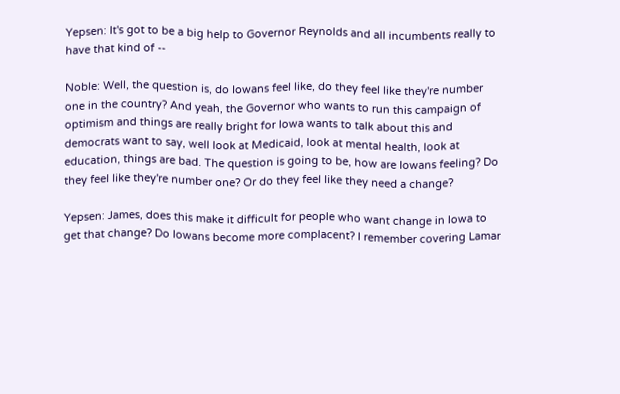Yepsen: It's got to be a big help to Governor Reynolds and all incumbents really to have that kind of --

Noble: Well, the question is, do Iowans feel like, do they feel like they're number one in the country? And yeah, the Governor who wants to run this campaign of optimism and things are really bright for Iowa wants to talk about this and democrats want to say, well look at Medicaid, look at mental health, look at education, things are bad. The question is going to be, how are Iowans feeling? Do they feel like they're number one? Or do they feel like they need a change?

Yepsen: James, does this make it difficult for people who want change in Iowa to get that change? Do Iowans become more complacent? I remember covering Lamar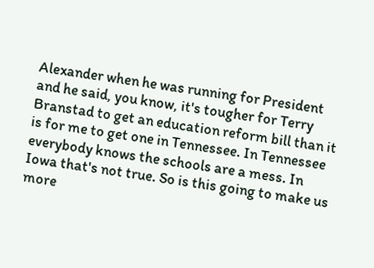Alexander when he was running for President and he said, you know, it's tougher for Terry Branstad to get an education reform bill than it is for me to get one in Tennessee. In Tennessee everybody knows the schools are a mess. In Iowa that's not true. So is this going to make us more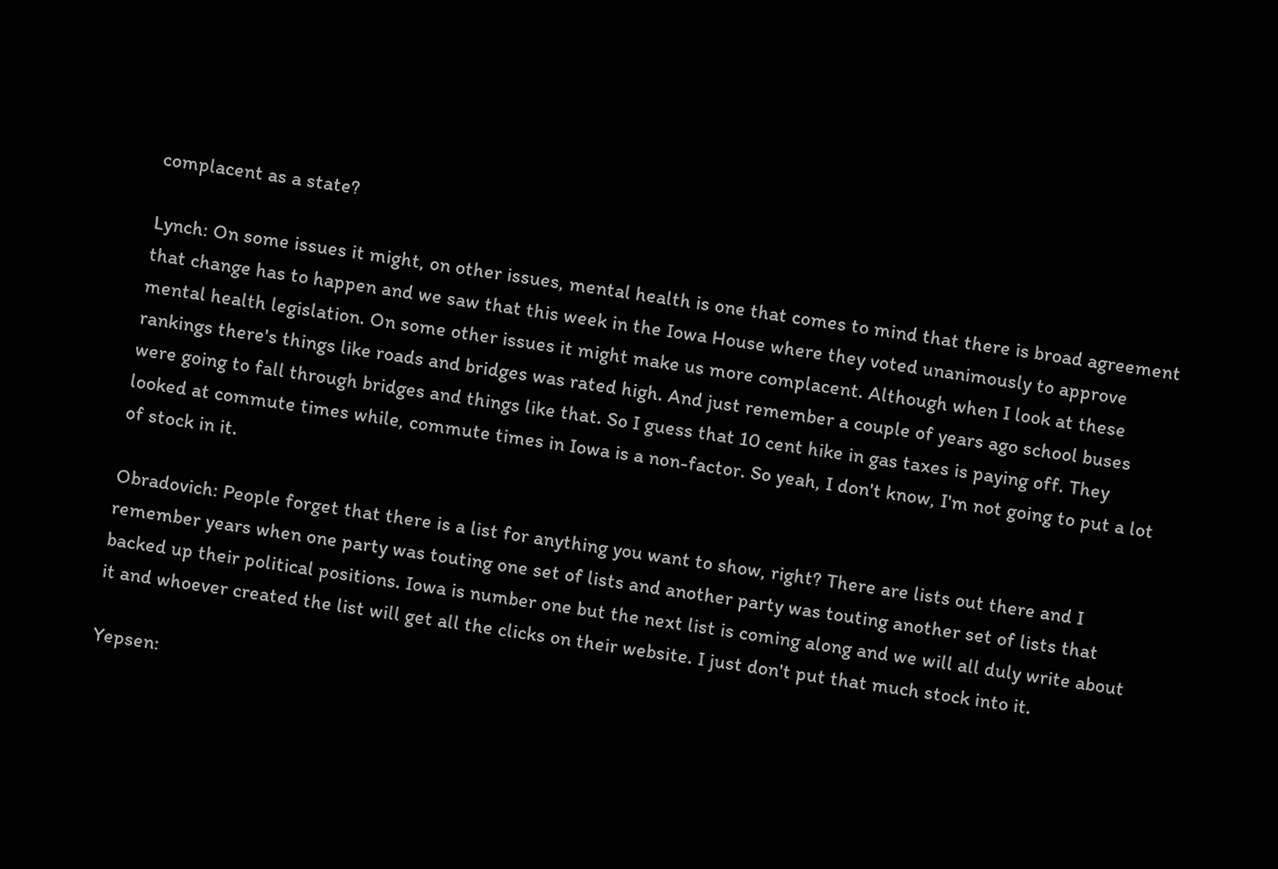complacent as a state?

Lynch: On some issues it might, on other issues, mental health is one that comes to mind that there is broad agreement that change has to happen and we saw that this week in the Iowa House where they voted unanimously to approve mental health legislation. On some other issues it might make us more complacent. Although when I look at these rankings there's things like roads and bridges was rated high. And just remember a couple of years ago school buses were going to fall through bridges and things like that. So I guess that 10 cent hike in gas taxes is paying off. They looked at commute times while, commute times in Iowa is a non-factor. So yeah, I don't know, I'm not going to put a lot of stock in it.

Obradovich: People forget that there is a list for anything you want to show, right? There are lists out there and I remember years when one party was touting one set of lists and another party was touting another set of lists that backed up their political positions. Iowa is number one but the next list is coming along and we will all duly write about it and whoever created the list will get all the clicks on their website. I just don't put that much stock into it.

Yepsen: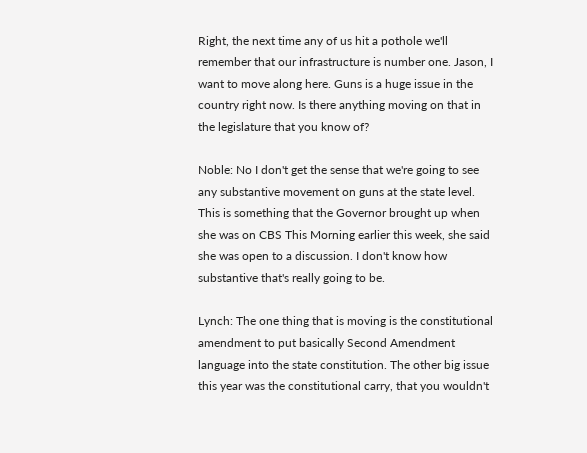Right, the next time any of us hit a pothole we'll remember that our infrastructure is number one. Jason, I want to move along here. Guns is a huge issue in the country right now. Is there anything moving on that in the legislature that you know of?

Noble: No I don't get the sense that we're going to see any substantive movement on guns at the state level. This is something that the Governor brought up when she was on CBS This Morning earlier this week, she said she was open to a discussion. I don't know how substantive that's really going to be.

Lynch: The one thing that is moving is the constitutional amendment to put basically Second Amendment language into the state constitution. The other big issue this year was the constitutional carry, that you wouldn't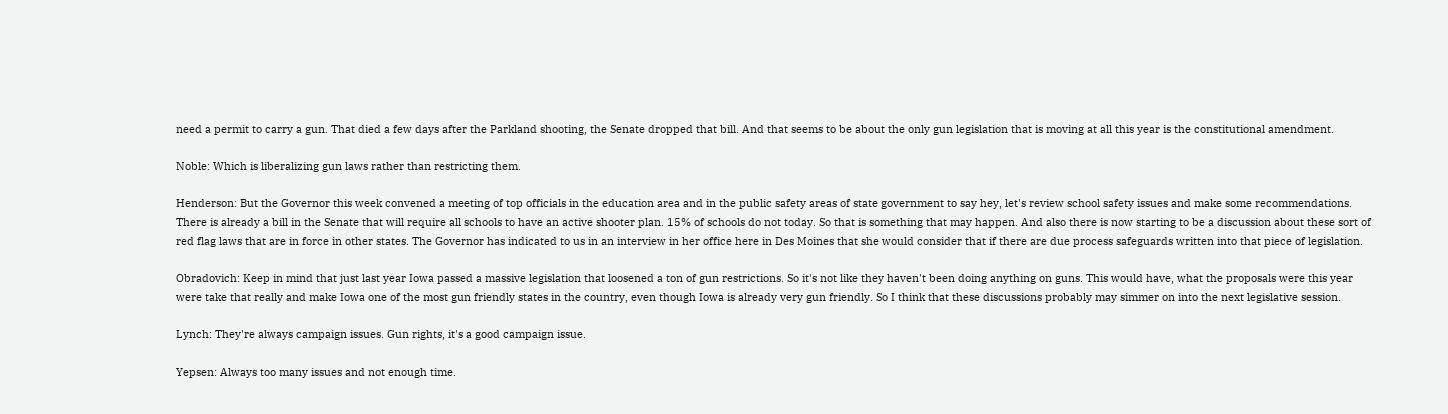need a permit to carry a gun. That died a few days after the Parkland shooting, the Senate dropped that bill. And that seems to be about the only gun legislation that is moving at all this year is the constitutional amendment.

Noble: Which is liberalizing gun laws rather than restricting them.

Henderson: But the Governor this week convened a meeting of top officials in the education area and in the public safety areas of state government to say hey, let's review school safety issues and make some recommendations. There is already a bill in the Senate that will require all schools to have an active shooter plan. 15% of schools do not today. So that is something that may happen. And also there is now starting to be a discussion about these sort of red flag laws that are in force in other states. The Governor has indicated to us in an interview in her office here in Des Moines that she would consider that if there are due process safeguards written into that piece of legislation.

Obradovich: Keep in mind that just last year Iowa passed a massive legislation that loosened a ton of gun restrictions. So it's not like they haven't been doing anything on guns. This would have, what the proposals were this year were take that really and make Iowa one of the most gun friendly states in the country, even though Iowa is already very gun friendly. So I think that these discussions probably may simmer on into the next legislative session.

Lynch: They're always campaign issues. Gun rights, it's a good campaign issue.

Yepsen: Always too many issues and not enough time.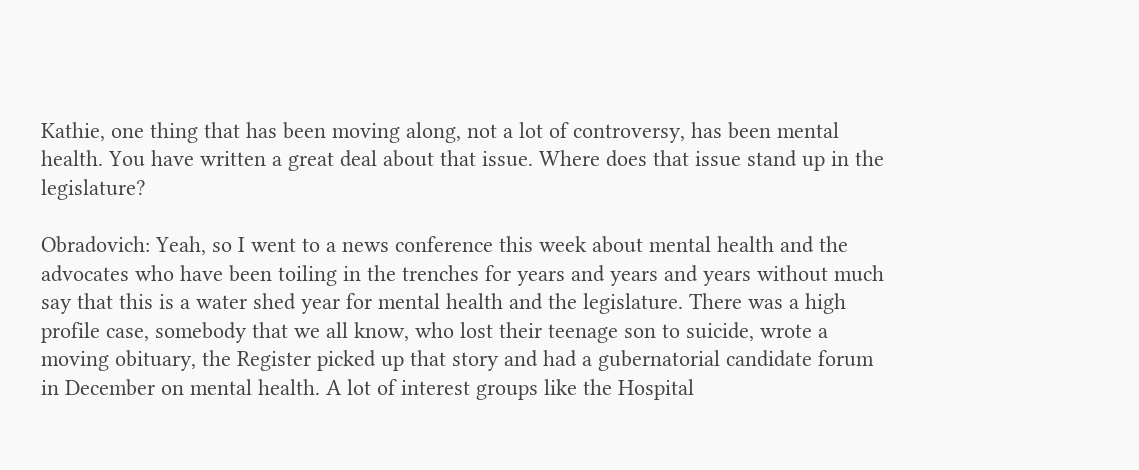Kathie, one thing that has been moving along, not a lot of controversy, has been mental health. You have written a great deal about that issue. Where does that issue stand up in the legislature?

Obradovich: Yeah, so I went to a news conference this week about mental health and the advocates who have been toiling in the trenches for years and years and years without much say that this is a water shed year for mental health and the legislature. There was a high profile case, somebody that we all know, who lost their teenage son to suicide, wrote a moving obituary, the Register picked up that story and had a gubernatorial candidate forum in December on mental health. A lot of interest groups like the Hospital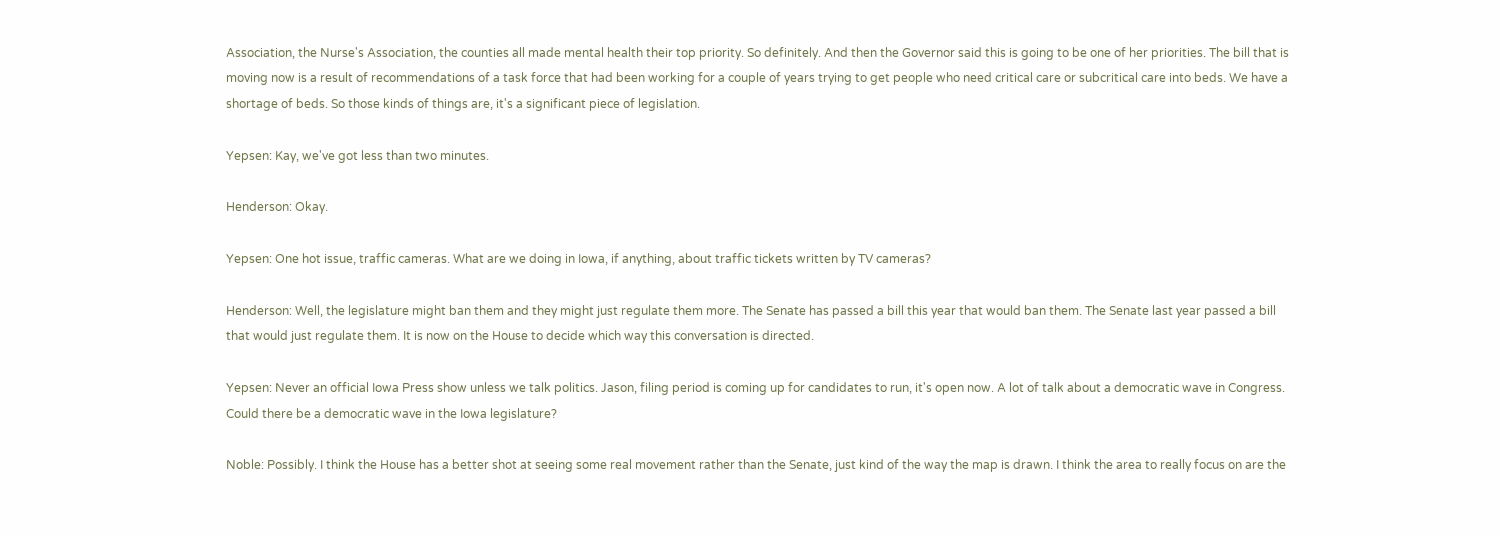Association, the Nurse's Association, the counties all made mental health their top priority. So definitely. And then the Governor said this is going to be one of her priorities. The bill that is moving now is a result of recommendations of a task force that had been working for a couple of years trying to get people who need critical care or subcritical care into beds. We have a shortage of beds. So those kinds of things are, it's a significant piece of legislation.

Yepsen: Kay, we've got less than two minutes.

Henderson: Okay.

Yepsen: One hot issue, traffic cameras. What are we doing in Iowa, if anything, about traffic tickets written by TV cameras?

Henderson: Well, the legislature might ban them and they might just regulate them more. The Senate has passed a bill this year that would ban them. The Senate last year passed a bill that would just regulate them. It is now on the House to decide which way this conversation is directed.

Yepsen: Never an official Iowa Press show unless we talk politics. Jason, filing period is coming up for candidates to run, it's open now. A lot of talk about a democratic wave in Congress. Could there be a democratic wave in the Iowa legislature?

Noble: Possibly. I think the House has a better shot at seeing some real movement rather than the Senate, just kind of the way the map is drawn. I think the area to really focus on are the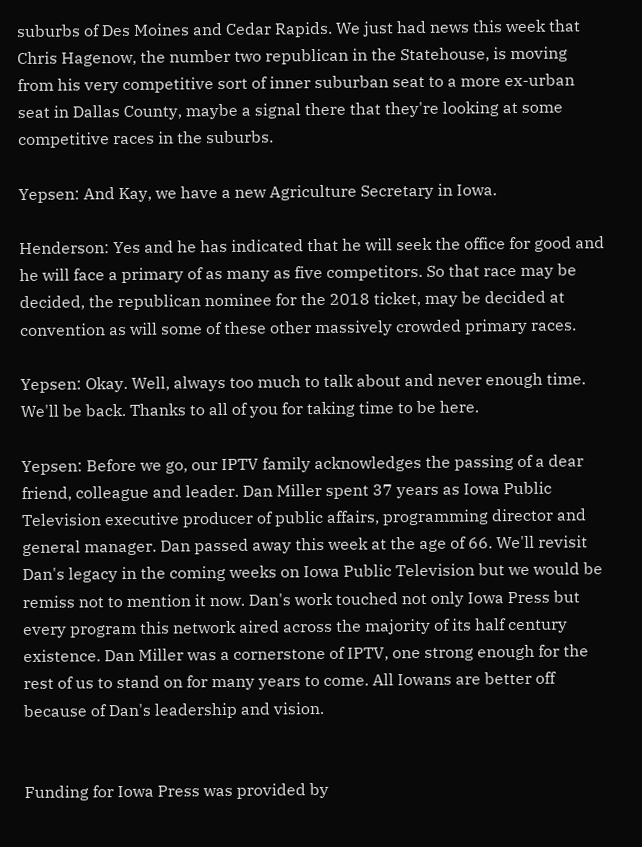suburbs of Des Moines and Cedar Rapids. We just had news this week that Chris Hagenow, the number two republican in the Statehouse, is moving from his very competitive sort of inner suburban seat to a more ex-urban seat in Dallas County, maybe a signal there that they're looking at some competitive races in the suburbs.

Yepsen: And Kay, we have a new Agriculture Secretary in Iowa.

Henderson: Yes and he has indicated that he will seek the office for good and he will face a primary of as many as five competitors. So that race may be decided, the republican nominee for the 2018 ticket, may be decided at convention as will some of these other massively crowded primary races.

Yepsen: Okay. Well, always too much to talk about and never enough time. We'll be back. Thanks to all of you for taking time to be here.

Yepsen: Before we go, our IPTV family acknowledges the passing of a dear friend, colleague and leader. Dan Miller spent 37 years as Iowa Public Television executive producer of public affairs, programming director and general manager. Dan passed away this week at the age of 66. We'll revisit Dan's legacy in the coming weeks on Iowa Public Television but we would be remiss not to mention it now. Dan's work touched not only Iowa Press but every program this network aired across the majority of its half century existence. Dan Miller was a cornerstone of IPTV, one strong enough for the rest of us to stand on for many years to come. All Iowans are better off because of Dan's leadership and vision.


Funding for Iowa Press was provided by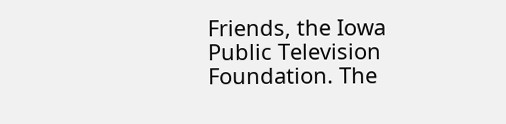Friends, the Iowa Public Television Foundation. The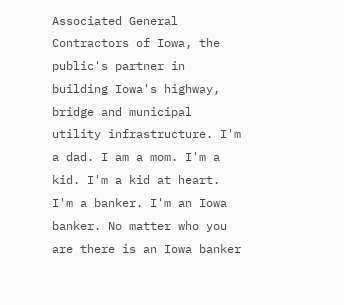Associated General Contractors of Iowa, the public's partner in building Iowa's highway, bridge and municipal utility infrastructure. I'm a dad. I am a mom. I'm a kid. I'm a kid at heart. I'm a banker. I'm an Iowa banker. No matter who you are there is an Iowa banker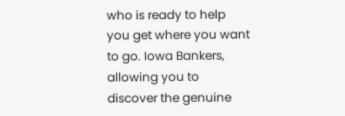who is ready to help you get where you want to go. Iowa Bankers, allowing you to discover the genuine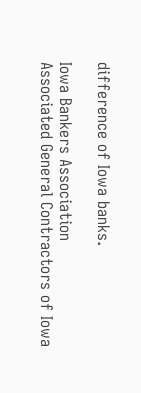difference of Iowa banks.

Iowa Bankers Association
Associated General Contractors of Iowa